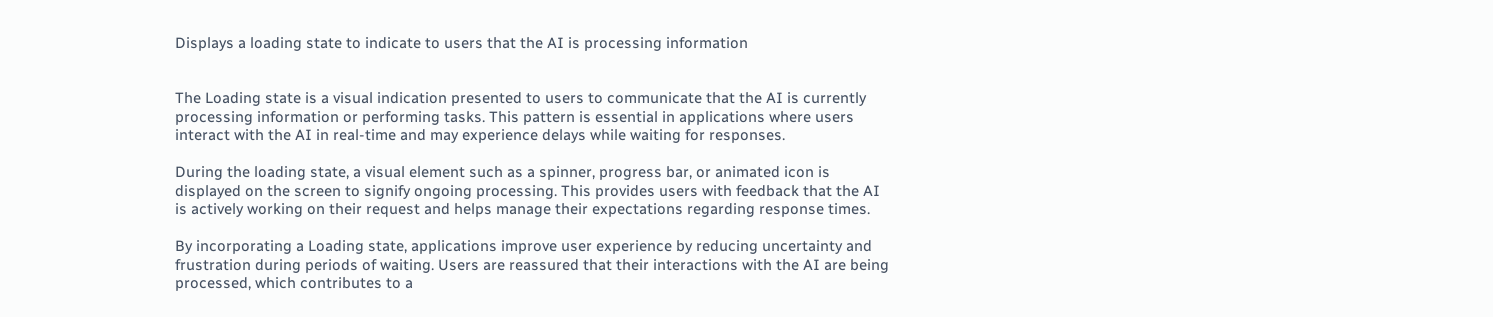Displays a loading state to indicate to users that the AI is processing information


The Loading state is a visual indication presented to users to communicate that the AI is currently processing information or performing tasks. This pattern is essential in applications where users interact with the AI in real-time and may experience delays while waiting for responses.

During the loading state, a visual element such as a spinner, progress bar, or animated icon is displayed on the screen to signify ongoing processing. This provides users with feedback that the AI is actively working on their request and helps manage their expectations regarding response times.

By incorporating a Loading state, applications improve user experience by reducing uncertainty and frustration during periods of waiting. Users are reassured that their interactions with the AI are being processed, which contributes to a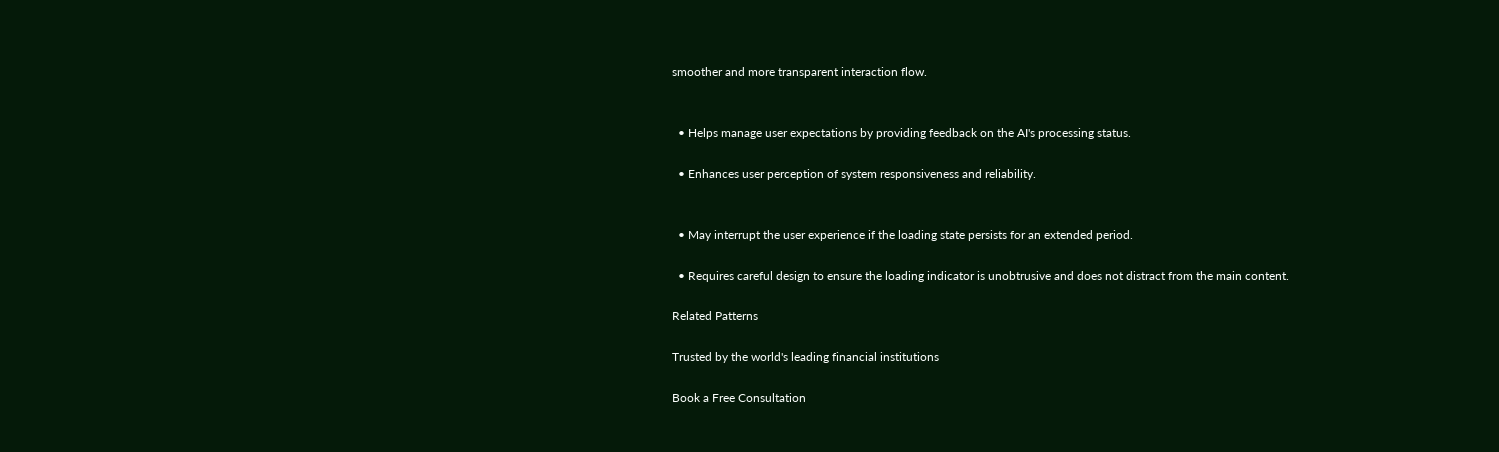smoother and more transparent interaction flow.


  • Helps manage user expectations by providing feedback on the AI's processing status.

  • Enhances user perception of system responsiveness and reliability.


  • May interrupt the user experience if the loading state persists for an extended period.

  • Requires careful design to ensure the loading indicator is unobtrusive and does not distract from the main content.

Related Patterns

Trusted by the world's leading financial institutions

Book a Free Consultation